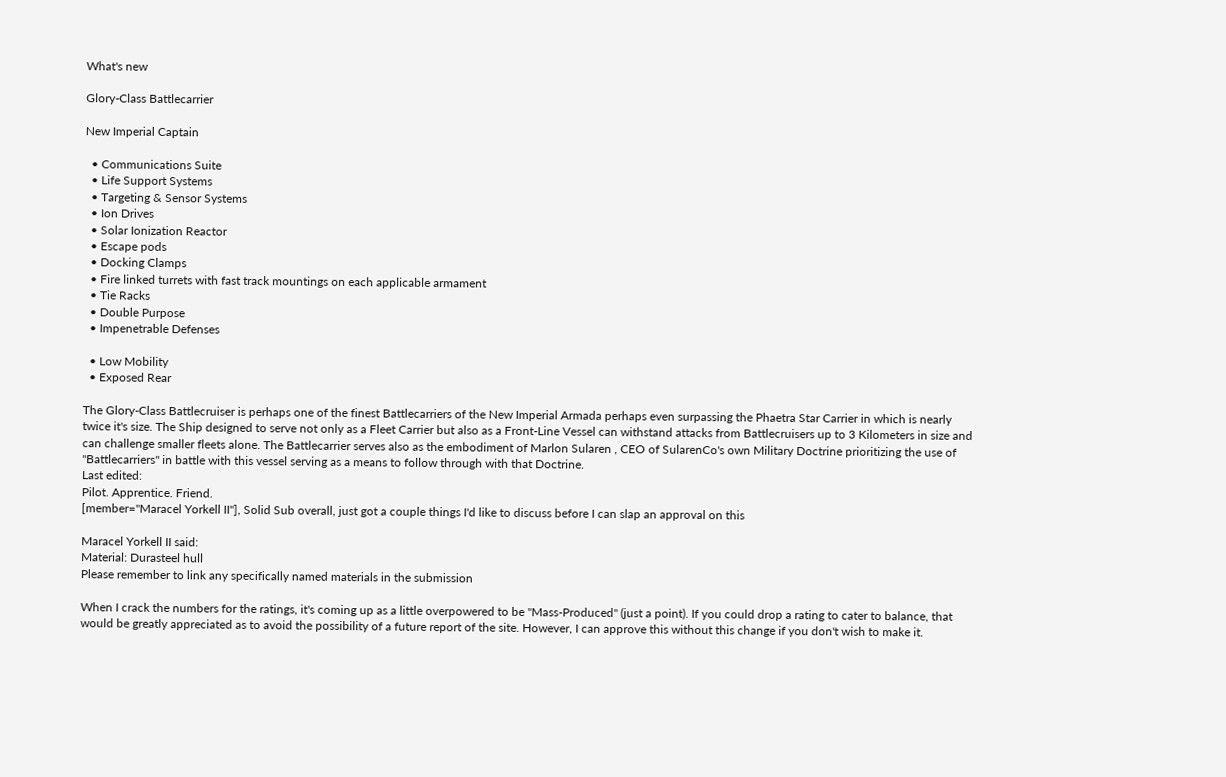What's new

Glory-Class Battlecarrier

New Imperial Captain

  • Communications Suite
  • Life Support Systems
  • Targeting & Sensor Systems
  • Ion Drives
  • Solar Ionization Reactor
  • Escape pods
  • Docking Clamps
  • Fire linked turrets with fast track mountings on each applicable armament
  • Tie Racks
  • Double Purpose
  • Impenetrable Defenses

  • Low Mobility
  • Exposed Rear

The Glory-Class Battlecruiser is perhaps one of the finest Battlecarriers of the New Imperial Armada perhaps even surpassing the Phaetra Star Carrier in which is nearly twice it's size. The Ship designed to serve not only as a Fleet Carrier but also as a Front-Line Vessel can withstand attacks from Battlecruisers up to 3 Kilometers in size and can challenge smaller fleets alone. The Battlecarrier serves also as the embodiment of Marlon Sularen , CEO of SularenCo's own Military Doctrine prioritizing the use of "Battlecarriers" in battle with this vessel serving as a means to follow through with that Doctrine.
Last edited:
Pilot. Apprentice. Friend.
[member="Maracel Yorkell II"], Solid Sub overall, just got a couple things I'd like to discuss before I can slap an approval on this

Maracel Yorkell II said:
Material: Durasteel hull
Please remember to link any specifically named materials in the submission

When I crack the numbers for the ratings, it's coming up as a little overpowered to be "Mass-Produced" (just a point). If you could drop a rating to cater to balance, that would be greatly appreciated as to avoid the possibility of a future report of the site. However, I can approve this without this change if you don't wish to make it.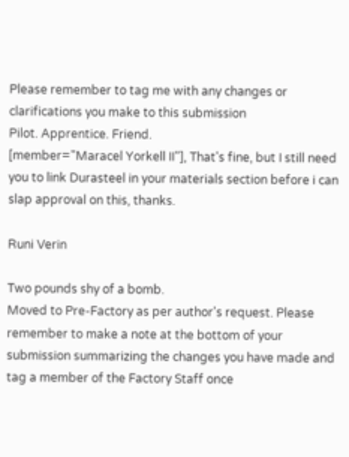Please remember to tag me with any changes or clarifications you make to this submission
Pilot. Apprentice. Friend.
[member="Maracel Yorkell II"], That's fine, but I still need you to link Durasteel in your materials section before i can slap approval on this, thanks.

Runi Verin

Two pounds shy of a bomb.
Moved to Pre-Factory as per author's request. Please remember to make a note at the bottom of your submission summarizing the changes you have made and tag a member of the Factory Staff once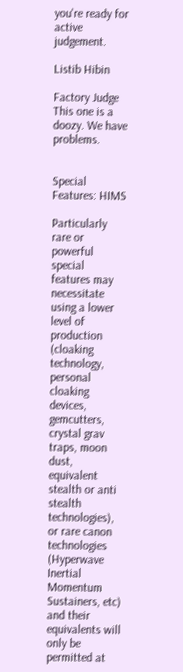you're ready for active judgement.

Listib Hibin

Factory Judge
This one is a doozy. We have problems.


Special Features: HIMS

Particularly rare or powerful special features may necessitate using a lower level of production (cloaking technology, personal cloaking devices, gemcutters, crystal grav traps, moon dust, equivalent stealth or anti stealth technologies), or rare canon technologies (Hyperwave Inertial Momentum Sustainers, etc) and their equivalents will only be permitted at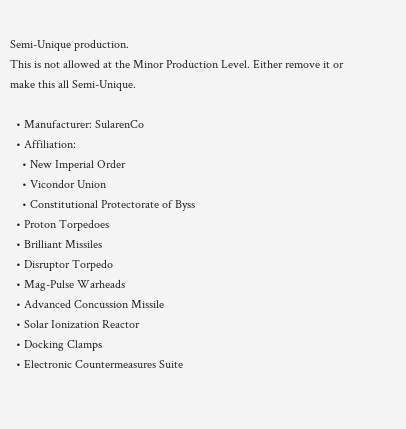Semi-Unique production.
This is not allowed at the Minor Production Level. Either remove it or make this all Semi-Unique.

  • Manufacturer: SularenCo
  • Affiliation:
    • New Imperial Order
    • Vicondor Union
    • Constitutional Protectorate of Byss
  • Proton Torpedoes
  • Brilliant Missiles
  • Disruptor Torpedo
  • Mag-Pulse Warheads
  • Advanced Concussion Missile
  • Solar Ionization Reactor
  • Docking Clamps
  • Electronic Countermeasures Suite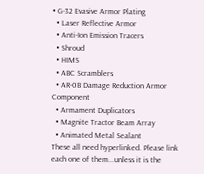• G-32 Evasive Armor Plating
  • Laser Reflective Armor
  • Anti-Ion Emission Tracers
  • Shroud
  • HIMS
  • ABC Scramblers
  • AR-0B Damage Reduction Armor Component
  • Armament Duplicators
  • Magnite Tractor Beam Array
  • Animated Metal Sealant
These all need hyperlinked. Please link each one of them...unless it is the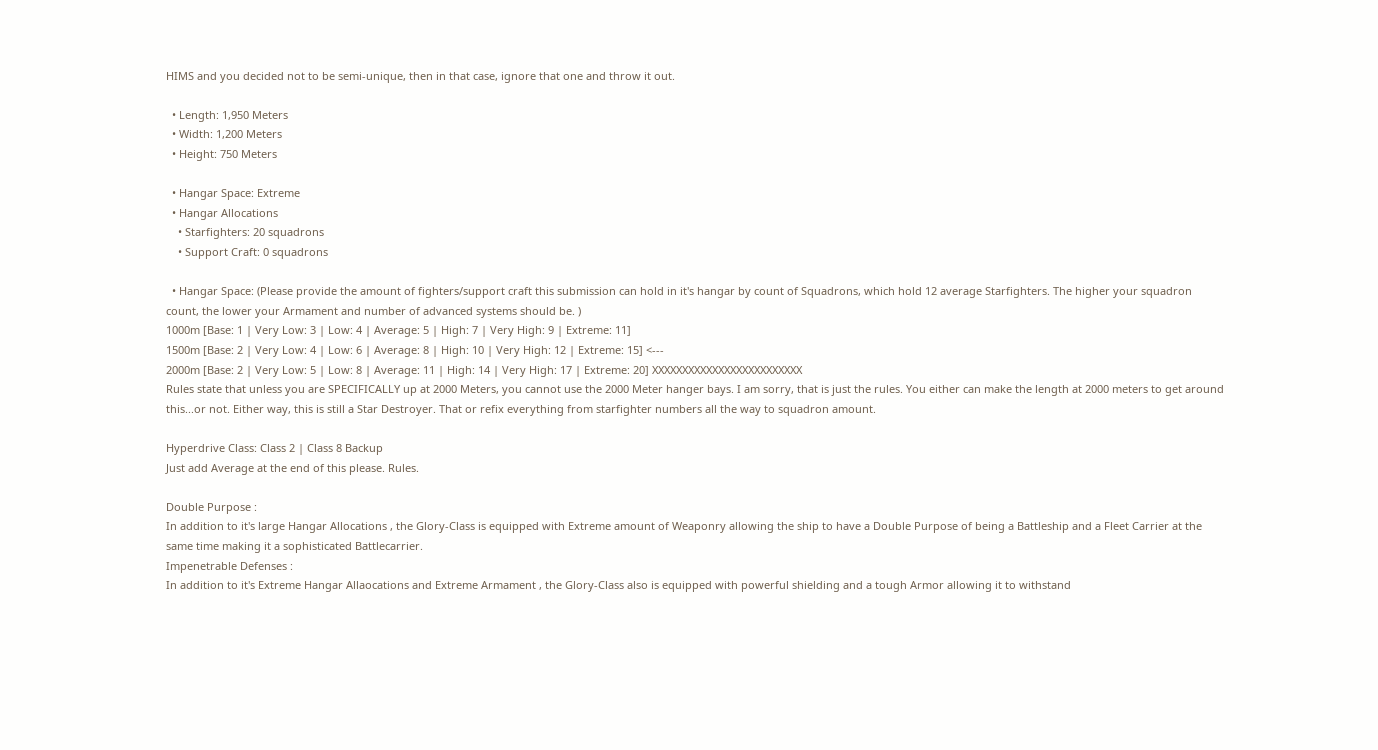HIMS and you decided not to be semi-unique, then in that case, ignore that one and throw it out.

  • Length: 1,950 Meters
  • Width: 1,200 Meters
  • Height: 750 Meters

  • Hangar Space: Extreme
  • Hangar Allocations
    • Starfighters: 20 squadrons
    • Support Craft: 0 squadrons

  • Hangar Space: (Please provide the amount of fighters/support craft this submission can hold in it's hangar by count of Squadrons, which hold 12 average Starfighters. The higher your squadron count, the lower your Armament and number of advanced systems should be. )
1000m [Base: 1 | Very Low: 3 | Low: 4 | Average: 5 | High: 7 | Very High: 9 | Extreme: 11]
1500m [Base: 2 | Very Low: 4 | Low: 6 | Average: 8 | High: 10 | Very High: 12 | Extreme: 15] <---
2000m [Base: 2 | Very Low: 5 | Low: 8 | Average: 11 | High: 14 | Very High: 17 | Extreme: 20] XXXXXXXXXXXXXXXXXXXXXXXXX
Rules state that unless you are SPECIFICALLY up at 2000 Meters, you cannot use the 2000 Meter hanger bays. I am sorry, that is just the rules. You either can make the length at 2000 meters to get around this...or not. Either way, this is still a Star Destroyer. That or refix everything from starfighter numbers all the way to squadron amount.

Hyperdrive Class: Class 2 | Class 8 Backup
Just add Average at the end of this please. Rules.

Double Purpose :
In addition to it's large Hangar Allocations , the Glory-Class is equipped with Extreme amount of Weaponry allowing the ship to have a Double Purpose of being a Battleship and a Fleet Carrier at the same time making it a sophisticated Battlecarrier.
Impenetrable Defenses :
In addition to it's Extreme Hangar Allaocations and Extreme Armament , the Glory-Class also is equipped with powerful shielding and a tough Armor allowing it to withstand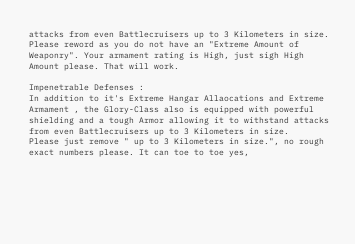attacks from even Battlecruisers up to 3 Kilometers in size.
Please reword as you do not have an "Extreme Amount of Weaponry". Your armament rating is High, just sigh High Amount please. That will work.

Impenetrable Defenses :
In addition to it's Extreme Hangar Allaocations and Extreme Armament , the Glory-Class also is equipped with powerful shielding and a tough Armor allowing it to withstand attacks from even Battlecruisers up to 3 Kilometers in size.
Please just remove " up to 3 Kilometers in size.", no rough exact numbers please. It can toe to toe yes,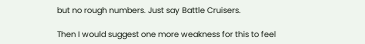but no rough numbers. Just say Battle Cruisers.

Then I would suggest one more weakness for this to feel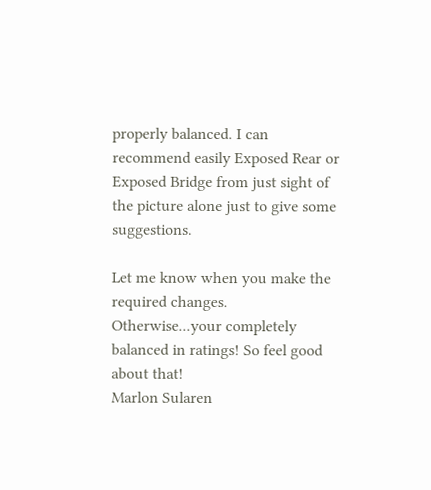properly balanced. I can recommend easily Exposed Rear or Exposed Bridge from just sight of the picture alone just to give some suggestions.

Let me know when you make the required changes. Otherwise...your completely balanced in ratings! So feel good about that!
Marlon Sularen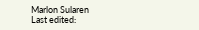Marlon Sularen
Last edited: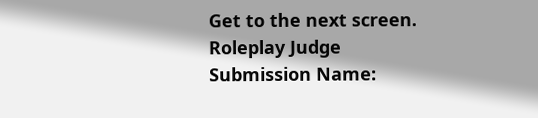Get to the next screen.
Roleplay Judge
Submission Name: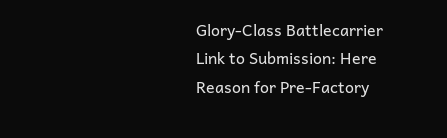Glory-Class Battlecarrier
Link to Submission: Here
Reason for Pre-Factory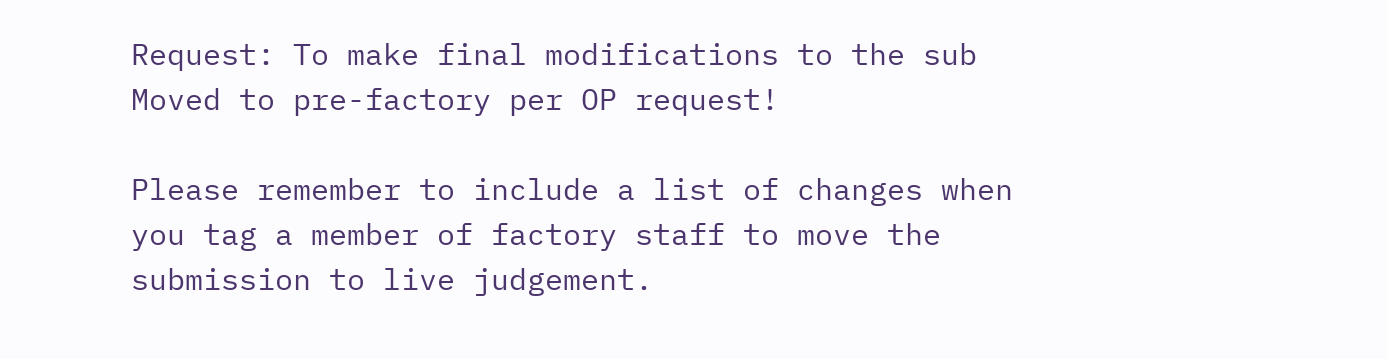Request: To make final modifications to the sub
Moved to pre-factory per OP request!

Please remember to include a list of changes when you tag a member of factory staff to move the submission to live judgement.